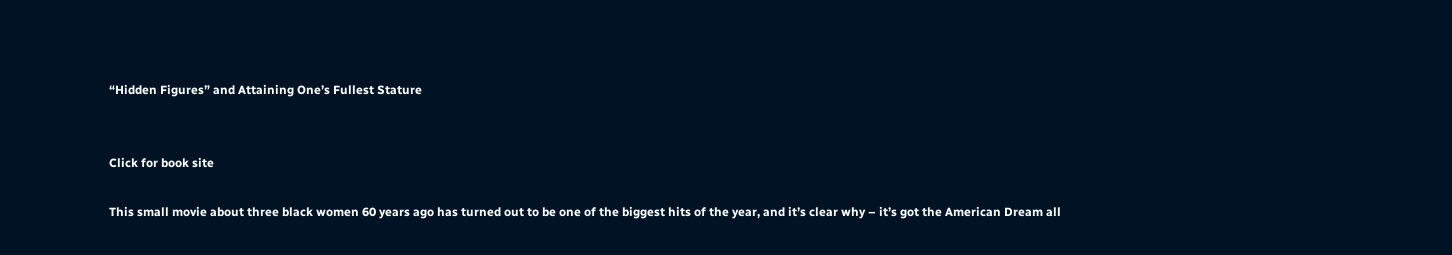“Hidden Figures” and Attaining One’s Fullest Stature


Click for book site

This small movie about three black women 60 years ago has turned out to be one of the biggest hits of the year, and it’s clear why – it’s got the American Dream all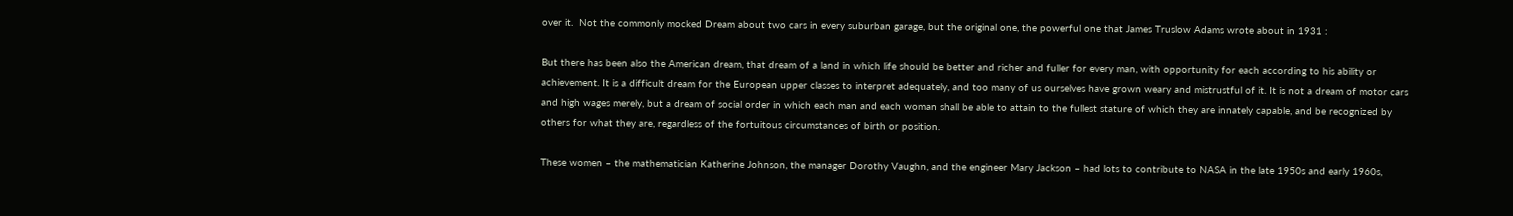over it.  Not the commonly mocked Dream about two cars in every suburban garage, but the original one, the powerful one that James Truslow Adams wrote about in 1931 :

But there has been also the American dream, that dream of a land in which life should be better and richer and fuller for every man, with opportunity for each according to his ability or achievement. It is a difficult dream for the European upper classes to interpret adequately, and too many of us ourselves have grown weary and mistrustful of it. It is not a dream of motor cars and high wages merely, but a dream of social order in which each man and each woman shall be able to attain to the fullest stature of which they are innately capable, and be recognized by others for what they are, regardless of the fortuitous circumstances of birth or position.

These women – the mathematician Katherine Johnson, the manager Dorothy Vaughn, and the engineer Mary Jackson – had lots to contribute to NASA in the late 1950s and early 1960s,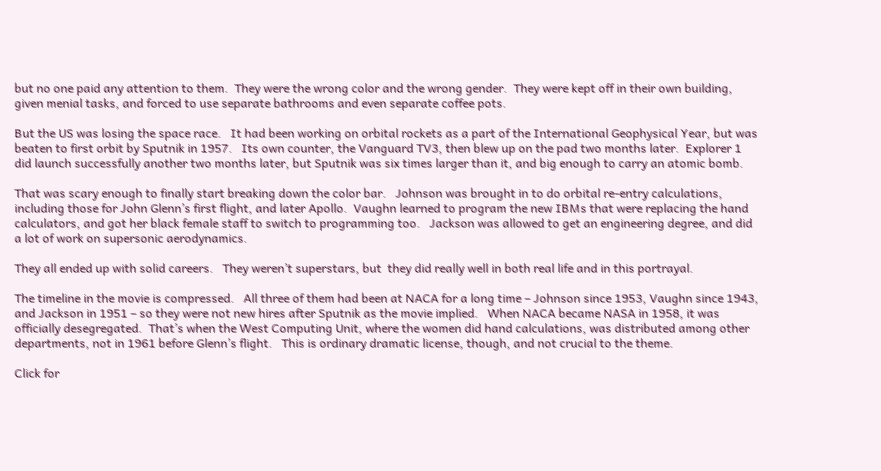but no one paid any attention to them.  They were the wrong color and the wrong gender.  They were kept off in their own building, given menial tasks, and forced to use separate bathrooms and even separate coffee pots.

But the US was losing the space race.   It had been working on orbital rockets as a part of the International Geophysical Year, but was beaten to first orbit by Sputnik in 1957.   Its own counter, the Vanguard TV3, then blew up on the pad two months later.  Explorer 1 did launch successfully another two months later, but Sputnik was six times larger than it, and big enough to carry an atomic bomb.

That was scary enough to finally start breaking down the color bar.   Johnson was brought in to do orbital re-entry calculations, including those for John Glenn’s first flight, and later Apollo.  Vaughn learned to program the new IBMs that were replacing the hand calculators, and got her black female staff to switch to programming too.   Jackson was allowed to get an engineering degree, and did a lot of work on supersonic aerodynamics.

They all ended up with solid careers.   They weren’t superstars, but  they did really well in both real life and in this portrayal.

The timeline in the movie is compressed.   All three of them had been at NACA for a long time – Johnson since 1953, Vaughn since 1943, and Jackson in 1951 – so they were not new hires after Sputnik as the movie implied.   When NACA became NASA in 1958, it was officially desegregated.  That’s when the West Computing Unit, where the women did hand calculations, was distributed among other departments, not in 1961 before Glenn’s flight.   This is ordinary dramatic license, though, and not crucial to the theme.

Click for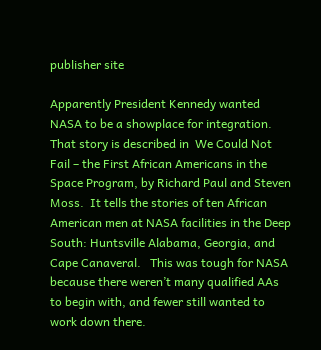publisher site

Apparently President Kennedy wanted NASA to be a showplace for integration.   That story is described in  We Could Not Fail – the First African Americans in the Space Program, by Richard Paul and Steven Moss.  It tells the stories of ten African American men at NASA facilities in the Deep South: Huntsville Alabama, Georgia, and Cape Canaveral.   This was tough for NASA because there weren’t many qualified AAs to begin with, and fewer still wanted to work down there.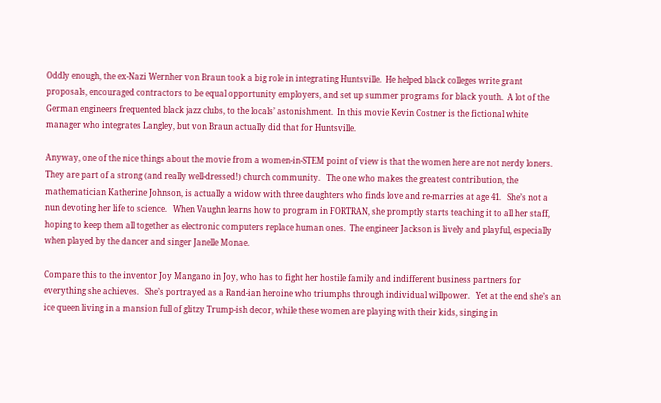Oddly enough, the ex-Nazi Wernher von Braun took a big role in integrating Huntsville.  He helped black colleges write grant proposals, encouraged contractors to be equal opportunity employers, and set up summer programs for black youth.  A lot of the German engineers frequented black jazz clubs, to the locals’ astonishment.  In this movie Kevin Costner is the fictional white manager who integrates Langley, but von Braun actually did that for Huntsville.

Anyway, one of the nice things about the movie from a women-in-STEM point of view is that the women here are not nerdy loners.   They are part of a strong (and really well-dressed!) church community.   The one who makes the greatest contribution, the mathematician Katherine Johnson, is actually a widow with three daughters who finds love and re-marries at age 41.   She’s not a nun devoting her life to science.   When Vaughn learns how to program in FORTRAN, she promptly starts teaching it to all her staff, hoping to keep them all together as electronic computers replace human ones.  The engineer Jackson is lively and playful, especially when played by the dancer and singer Janelle Monae.

Compare this to the inventor Joy Mangano in Joy, who has to fight her hostile family and indifferent business partners for everything she achieves.   She’s portrayed as a Rand-ian heroine who triumphs through individual willpower.   Yet at the end she’s an ice queen living in a mansion full of glitzy Trump-ish decor, while these women are playing with their kids, singing in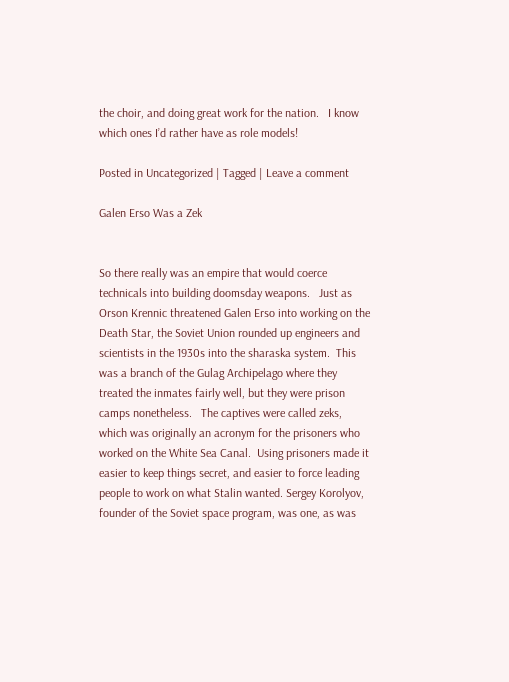the choir, and doing great work for the nation.   I know which ones I’d rather have as role models!

Posted in Uncategorized | Tagged | Leave a comment

Galen Erso Was a Zek


So there really was an empire that would coerce technicals into building doomsday weapons.   Just as Orson Krennic threatened Galen Erso into working on the Death Star, the Soviet Union rounded up engineers and scientists in the 1930s into the sharaska system.  This was a branch of the Gulag Archipelago where they treated the inmates fairly well, but they were prison camps nonetheless.   The captives were called zeks, which was originally an acronym for the prisoners who worked on the White Sea Canal.  Using prisoners made it easier to keep things secret, and easier to force leading people to work on what Stalin wanted. Sergey Korolyov, founder of the Soviet space program, was one, as was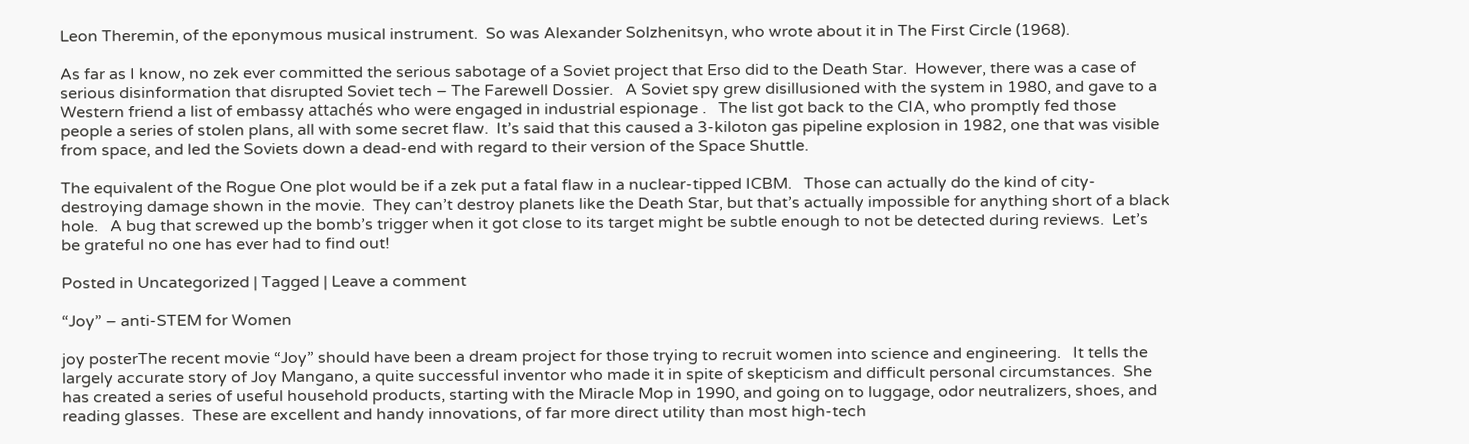Leon Theremin, of the eponymous musical instrument.  So was Alexander Solzhenitsyn, who wrote about it in The First Circle (1968).

As far as I know, no zek ever committed the serious sabotage of a Soviet project that Erso did to the Death Star.  However, there was a case of serious disinformation that disrupted Soviet tech – The Farewell Dossier.   A Soviet spy grew disillusioned with the system in 1980, and gave to a Western friend a list of embassy attachés who were engaged in industrial espionage .   The list got back to the CIA, who promptly fed those people a series of stolen plans, all with some secret flaw.  It’s said that this caused a 3-kiloton gas pipeline explosion in 1982, one that was visible from space, and led the Soviets down a dead-end with regard to their version of the Space Shuttle.

The equivalent of the Rogue One plot would be if a zek put a fatal flaw in a nuclear-tipped ICBM.   Those can actually do the kind of city-destroying damage shown in the movie.  They can’t destroy planets like the Death Star, but that’s actually impossible for anything short of a black hole.   A bug that screwed up the bomb’s trigger when it got close to its target might be subtle enough to not be detected during reviews.  Let’s be grateful no one has ever had to find out!

Posted in Uncategorized | Tagged | Leave a comment

“Joy” – anti-STEM for Women

joy posterThe recent movie “Joy” should have been a dream project for those trying to recruit women into science and engineering.   It tells the largely accurate story of Joy Mangano, a quite successful inventor who made it in spite of skepticism and difficult personal circumstances.  She has created a series of useful household products, starting with the Miracle Mop in 1990, and going on to luggage, odor neutralizers, shoes, and reading glasses.  These are excellent and handy innovations, of far more direct utility than most high-tech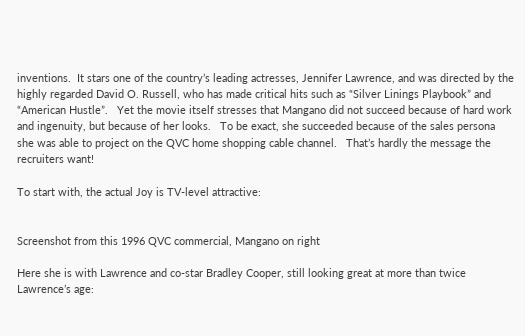inventions.  It stars one of the country’s leading actresses, Jennifer Lawrence, and was directed by the highly regarded David O. Russell, who has made critical hits such as “Silver Linings Playbook” and “American Hustle”.   Yet the movie itself stresses that Mangano did not succeed because of hard work and ingenuity, but because of her looks.   To be exact, she succeeded because of the sales persona she was able to project on the QVC home shopping cable channel.   That’s hardly the message the recruiters want!

To start with, the actual Joy is TV-level attractive:


Screenshot from this 1996 QVC commercial, Mangano on right

Here she is with Lawrence and co-star Bradley Cooper, still looking great at more than twice Lawrence’s age: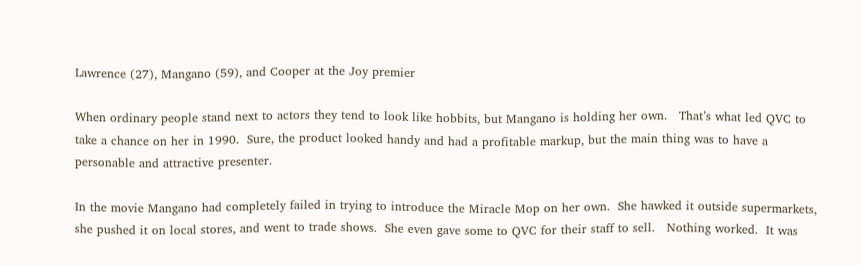Lawrence (27), Mangano (59), and Cooper at the Joy premier

When ordinary people stand next to actors they tend to look like hobbits, but Mangano is holding her own.   That’s what led QVC to take a chance on her in 1990.  Sure, the product looked handy and had a profitable markup, but the main thing was to have a personable and attractive presenter.

In the movie Mangano had completely failed in trying to introduce the Miracle Mop on her own.  She hawked it outside supermarkets, she pushed it on local stores, and went to trade shows.  She even gave some to QVC for their staff to sell.   Nothing worked.  It was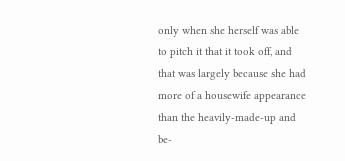only when she herself was able to pitch it that it took off, and that was largely because she had more of a housewife appearance than the heavily-made-up and be-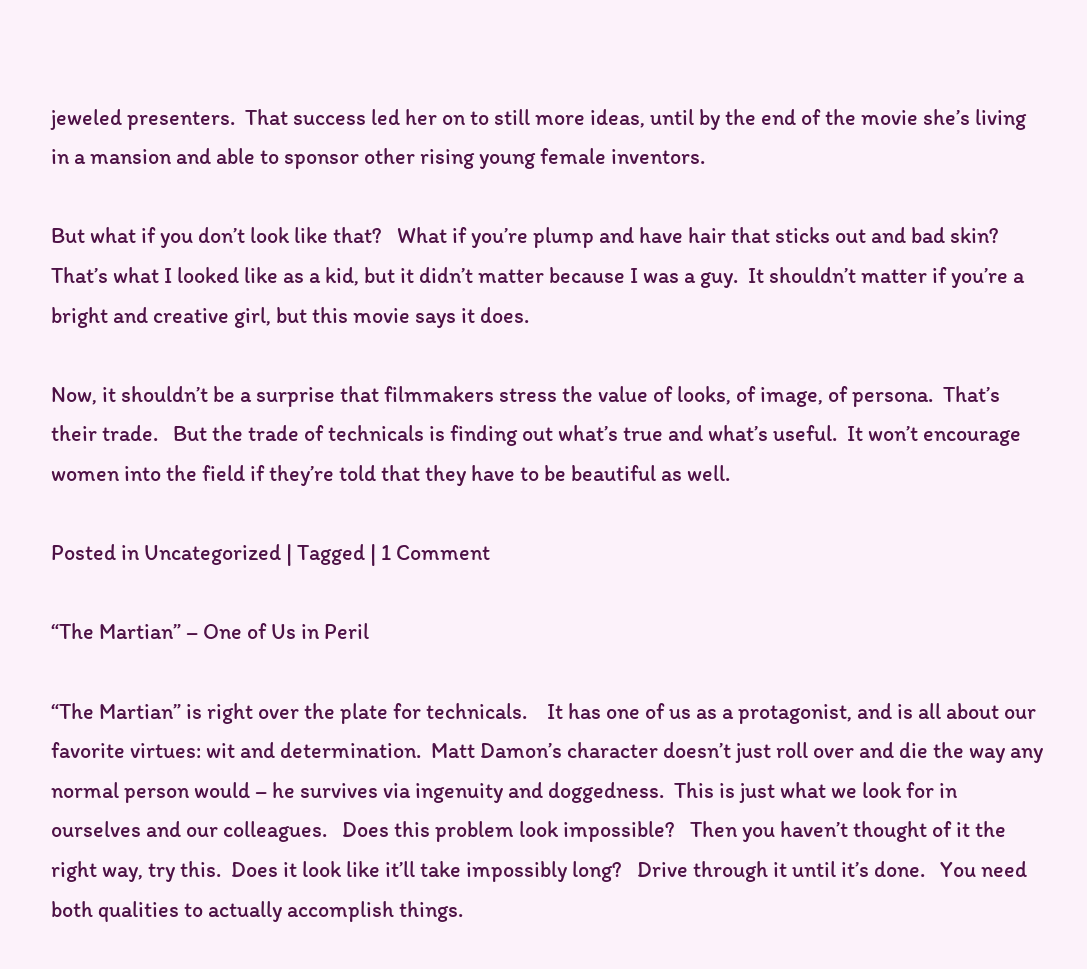jeweled presenters.  That success led her on to still more ideas, until by the end of the movie she’s living in a mansion and able to sponsor other rising young female inventors.

But what if you don’t look like that?   What if you’re plump and have hair that sticks out and bad skin?   That’s what I looked like as a kid, but it didn’t matter because I was a guy.  It shouldn’t matter if you’re a bright and creative girl, but this movie says it does.

Now, it shouldn’t be a surprise that filmmakers stress the value of looks, of image, of persona.  That’s their trade.   But the trade of technicals is finding out what’s true and what’s useful.  It won’t encourage women into the field if they’re told that they have to be beautiful as well.

Posted in Uncategorized | Tagged | 1 Comment

“The Martian” – One of Us in Peril

“The Martian” is right over the plate for technicals.    It has one of us as a protagonist, and is all about our favorite virtues: wit and determination.  Matt Damon’s character doesn’t just roll over and die the way any normal person would – he survives via ingenuity and doggedness.  This is just what we look for in ourselves and our colleagues.   Does this problem look impossible?   Then you haven’t thought of it the right way, try this.  Does it look like it’ll take impossibly long?   Drive through it until it’s done.   You need both qualities to actually accomplish things.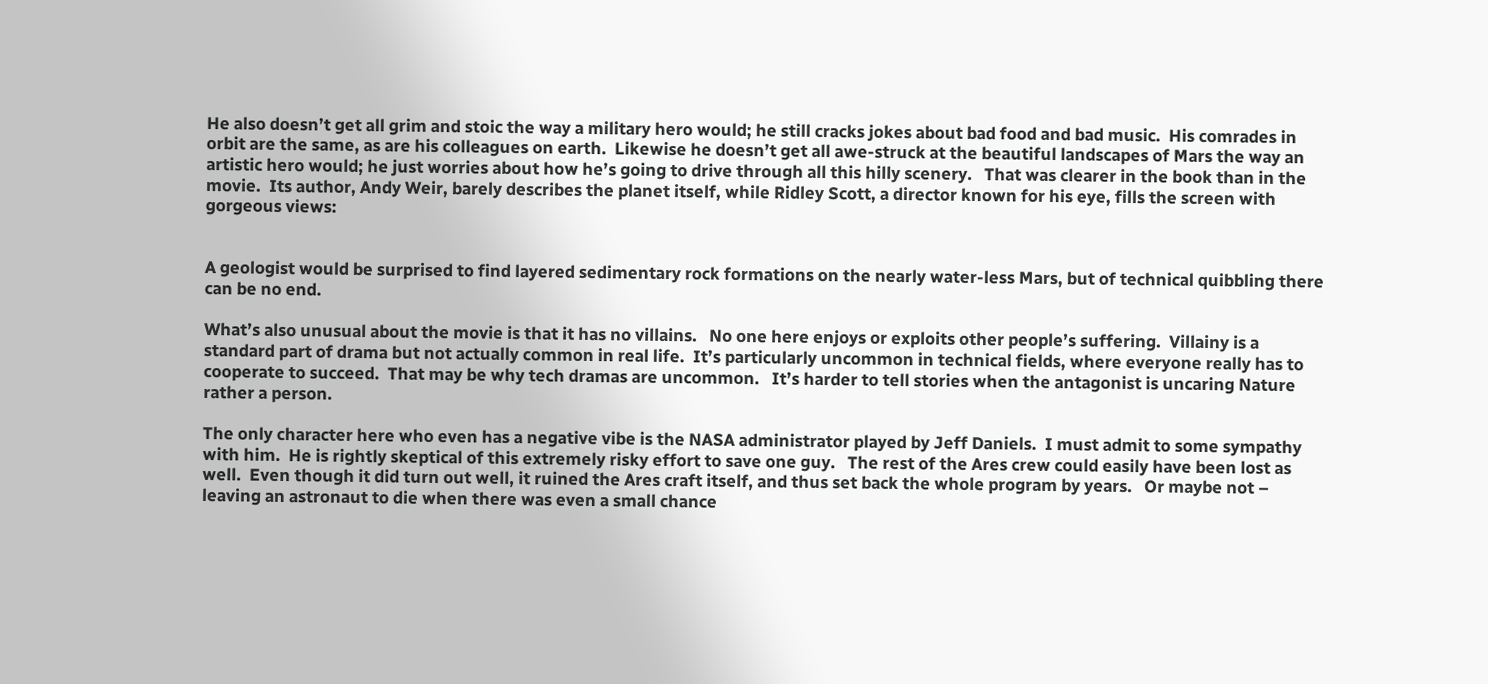He also doesn’t get all grim and stoic the way a military hero would; he still cracks jokes about bad food and bad music.  His comrades in orbit are the same, as are his colleagues on earth.  Likewise he doesn’t get all awe-struck at the beautiful landscapes of Mars the way an artistic hero would; he just worries about how he’s going to drive through all this hilly scenery.   That was clearer in the book than in the movie.  Its author, Andy Weir, barely describes the planet itself, while Ridley Scott, a director known for his eye, fills the screen with gorgeous views:


A geologist would be surprised to find layered sedimentary rock formations on the nearly water-less Mars, but of technical quibbling there can be no end.

What’s also unusual about the movie is that it has no villains.   No one here enjoys or exploits other people’s suffering.  Villainy is a standard part of drama but not actually common in real life.  It’s particularly uncommon in technical fields, where everyone really has to cooperate to succeed.  That may be why tech dramas are uncommon.   It’s harder to tell stories when the antagonist is uncaring Nature rather a person.

The only character here who even has a negative vibe is the NASA administrator played by Jeff Daniels.  I must admit to some sympathy with him.  He is rightly skeptical of this extremely risky effort to save one guy.   The rest of the Ares crew could easily have been lost as well.  Even though it did turn out well, it ruined the Ares craft itself, and thus set back the whole program by years.   Or maybe not – leaving an astronaut to die when there was even a small chance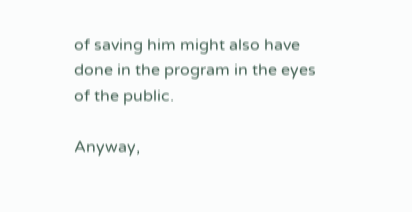of saving him might also have done in the program in the eyes of the public.

Anyway,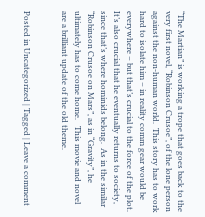“The Martian” is working a trope that goes back to the very first novel, “Robinson Crusoe”, of the lone person against the non-human world.  This story has to work hard to isolate him – in reality comm gear would be everywhere – but that’s crucial to the force of the plot.  It’s also crucial that he eventually returns to society, since that’s where hominids belong.  As in the similar “Robinson Crusoe on Mars”, as in “Gravity”, he ultimately has to come home.   This movie and novel are a brilliant update of the old theme.


Posted in Uncategorized | Tagged | Leave a comment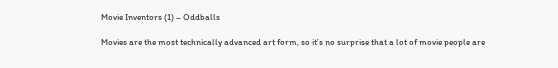Movie Inventors (1) – Oddballs

Movies are the most technically advanced art form, so it’s no surprise that a lot of movie people are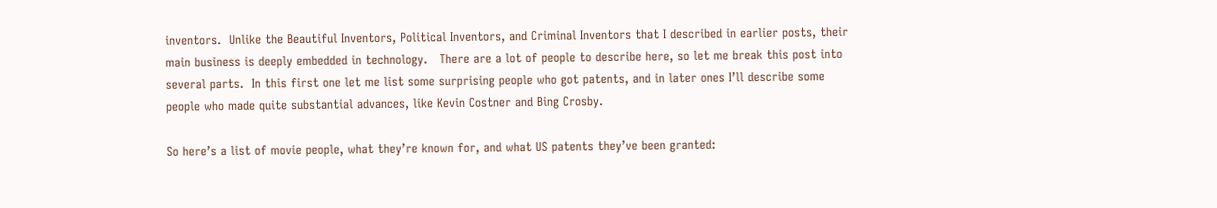inventors.  Unlike the Beautiful Inventors, Political Inventors, and Criminal Inventors that I described in earlier posts, their main business is deeply embedded in technology.   There are a lot of people to describe here, so let me break this post into several parts.  In this first one let me list some surprising people who got patents, and in later ones I’ll describe some people who made quite substantial advances, like Kevin Costner and Bing Crosby.

So here’s a list of movie people, what they’re known for, and what US patents they’ve been granted: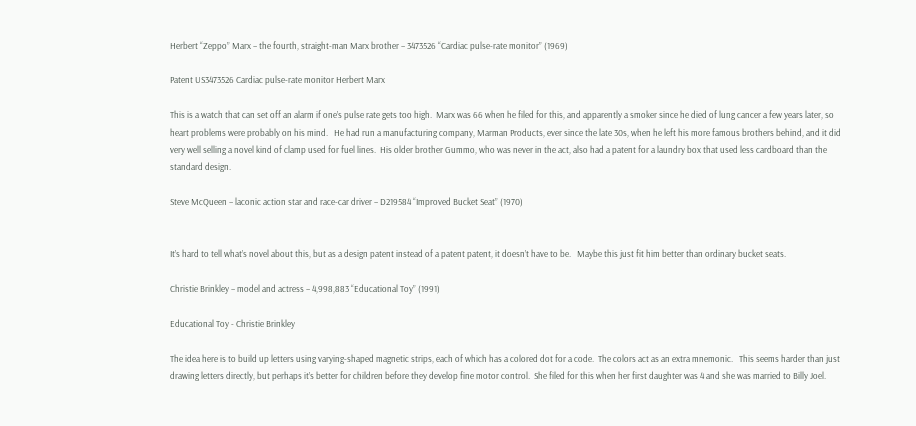Herbert “Zeppo” Marx – the fourth, straight-man Marx brother – 3473526 “Cardiac pulse-rate monitor” (1969)

Patent US3473526 Cardiac pulse-rate monitor Herbert Marx

This is a watch that can set off an alarm if one’s pulse rate gets too high.  Marx was 66 when he filed for this, and apparently a smoker since he died of lung cancer a few years later, so heart problems were probably on his mind.   He had run a manufacturing company, Marman Products, ever since the late 30s, when he left his more famous brothers behind, and it did very well selling a novel kind of clamp used for fuel lines.  His older brother Gummo, who was never in the act, also had a patent for a laundry box that used less cardboard than the standard design.

Steve McQueen – laconic action star and race-car driver – D219584 “Improved Bucket Seat” (1970)


It’s hard to tell what’s novel about this, but as a design patent instead of a patent patent, it doesn’t have to be.   Maybe this just fit him better than ordinary bucket seats.

Christie Brinkley – model and actress – 4,998,883 “Educational Toy” (1991)

Educational Toy - Christie Brinkley

The idea here is to build up letters using varying-shaped magnetic strips, each of which has a colored dot for a code.  The colors act as an extra mnemonic.   This seems harder than just drawing letters directly, but perhaps it’s better for children before they develop fine motor control.  She filed for this when her first daughter was 4 and she was married to Billy Joel.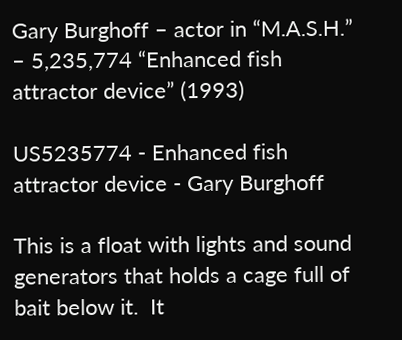Gary Burghoff – actor in “M.A.S.H.” – 5,235,774 “Enhanced fish attractor device” (1993)

US5235774 - Enhanced fish attractor device - Gary Burghoff

This is a float with lights and sound generators that holds a cage full of bait below it.  It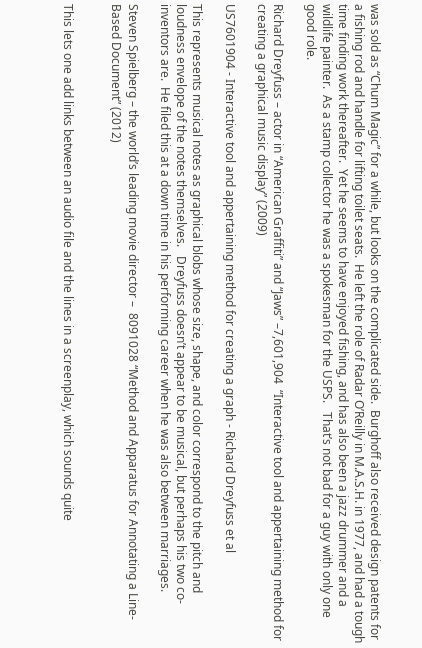was sold as “Chum Magic” for a while, but looks on the complicated side.  Burghoff also received design patents for a fishing rod and handle for lifting toilet seats.  He left the role of Radar O’Reilly in M.A.S.H. in 1977, and had a tough time finding work thereafter.  Yet he seems to have enjoyed fishing, and has also been a jazz drummer and a wildlife painter.  As a stamp collector he was a spokesman for the USPS.   That’s not bad for a guy with only one good role.

Richard Dreyfuss – actor in “American Graffiti” and “Jaws” –7,601,904  “Interactive tool and appertaining method for creating a graphical music display” (2009)

US7601904 - Interactive tool and appertaining method for creating a graph - Richard Dreyfuss et al

This represents musical notes as graphical blobs whose size, shape, and color correspond to the pitch and loudness envelope of the notes themselves.   Dreyfuss doesn’t appear to be musical, but perhaps his two co-inventors are.  He filed this at a down time in his performing career when he was also between marriages.

Steven Spielberg – the world’s leading movie director –  8091028 “Method and Apparatus for Annotating a Line-Based Document” (2012)


This lets one add links between an audio file and the lines in a screenplay, which sounds quite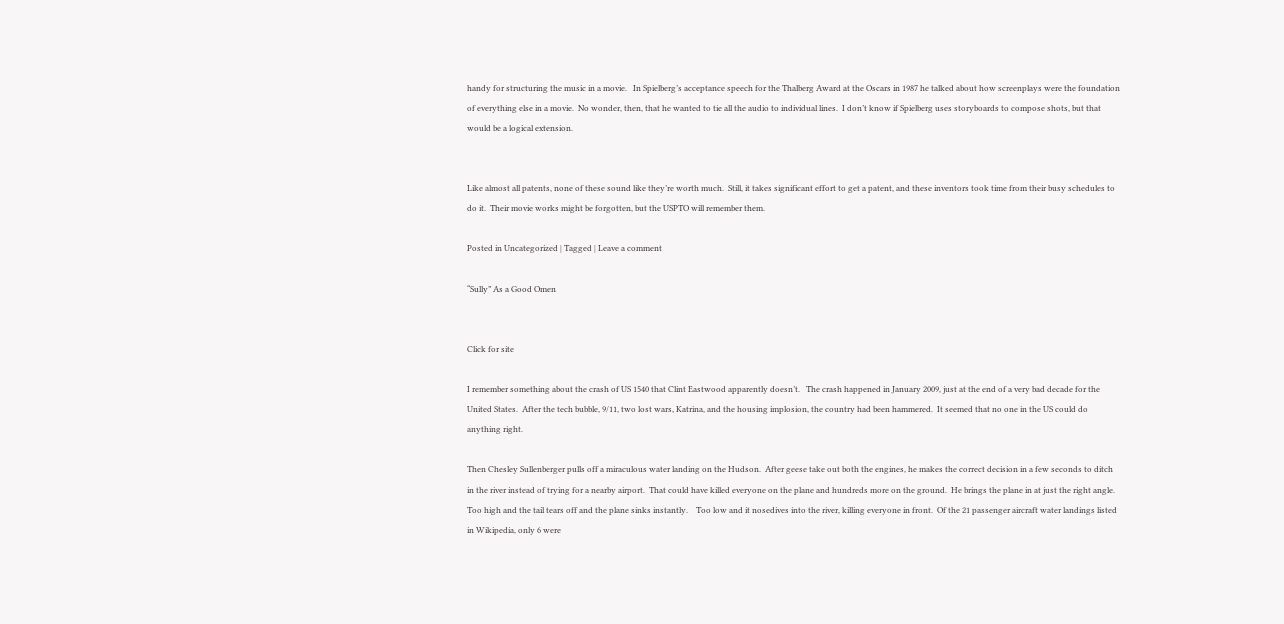handy for structuring the music in a movie.   In Spielberg’s acceptance speech for the Thalberg Award at the Oscars in 1987 he talked about how screenplays were the foundation of everything else in a movie.  No wonder, then, that he wanted to tie all the audio to individual lines.  I don’t know if Spielberg uses storyboards to compose shots, but that would be a logical extension.


Like almost all patents, none of these sound like they’re worth much.  Still, it takes significant effort to get a patent, and these inventors took time from their busy schedules to do it.  Their movie works might be forgotten, but the USPTO will remember them.

Posted in Uncategorized | Tagged | Leave a comment

“Sully” As a Good Omen


Click for site

I remember something about the crash of US 1540 that Clint Eastwood apparently doesn’t.   The crash happened in January 2009, just at the end of a very bad decade for the United States.  After the tech bubble, 9/11, two lost wars, Katrina, and the housing implosion, the country had been hammered.  It seemed that no one in the US could do anything right.

Then Chesley Sullenberger pulls off a miraculous water landing on the Hudson.  After geese take out both the engines, he makes the correct decision in a few seconds to ditch in the river instead of trying for a nearby airport.  That could have killed everyone on the plane and hundreds more on the ground.  He brings the plane in at just the right angle.  Too high and the tail tears off and the plane sinks instantly.    Too low and it nosedives into the river, killing everyone in front.  Of the 21 passenger aircraft water landings listed in Wikipedia, only 6 were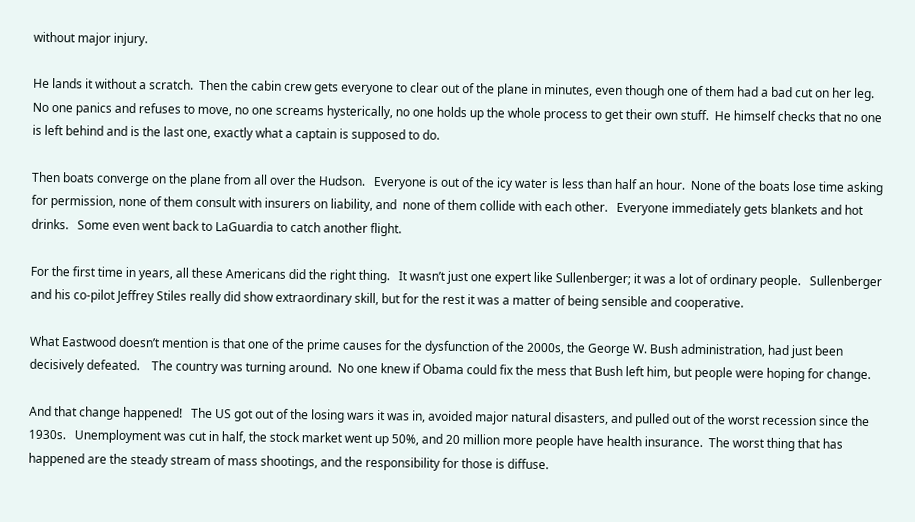without major injury.

He lands it without a scratch.  Then the cabin crew gets everyone to clear out of the plane in minutes, even though one of them had a bad cut on her leg.  No one panics and refuses to move, no one screams hysterically, no one holds up the whole process to get their own stuff.  He himself checks that no one is left behind and is the last one, exactly what a captain is supposed to do.

Then boats converge on the plane from all over the Hudson.   Everyone is out of the icy water is less than half an hour.  None of the boats lose time asking for permission, none of them consult with insurers on liability, and  none of them collide with each other.   Everyone immediately gets blankets and hot drinks.   Some even went back to LaGuardia to catch another flight.

For the first time in years, all these Americans did the right thing.   It wasn’t just one expert like Sullenberger; it was a lot of ordinary people.   Sullenberger and his co-pilot Jeffrey Stiles really did show extraordinary skill, but for the rest it was a matter of being sensible and cooperative.

What Eastwood doesn’t mention is that one of the prime causes for the dysfunction of the 2000s, the George W. Bush administration, had just been decisively defeated.    The country was turning around.  No one knew if Obama could fix the mess that Bush left him, but people were hoping for change.

And that change happened!   The US got out of the losing wars it was in, avoided major natural disasters, and pulled out of the worst recession since the 1930s.   Unemployment was cut in half, the stock market went up 50%, and 20 million more people have health insurance.  The worst thing that has happened are the steady stream of mass shootings, and the responsibility for those is diffuse.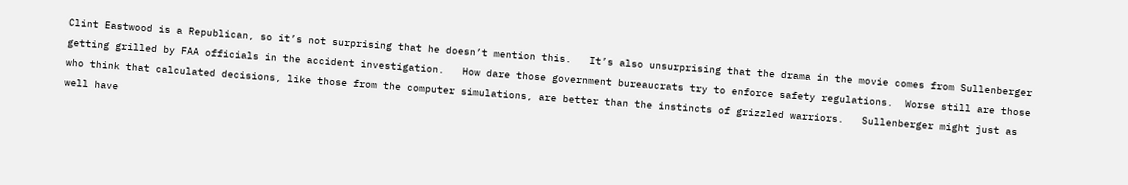Clint Eastwood is a Republican, so it’s not surprising that he doesn’t mention this.   It’s also unsurprising that the drama in the movie comes from Sullenberger getting grilled by FAA officials in the accident investigation.   How dare those government bureaucrats try to enforce safety regulations.  Worse still are those who think that calculated decisions, like those from the computer simulations, are better than the instincts of grizzled warriors.   Sullenberger might just as well have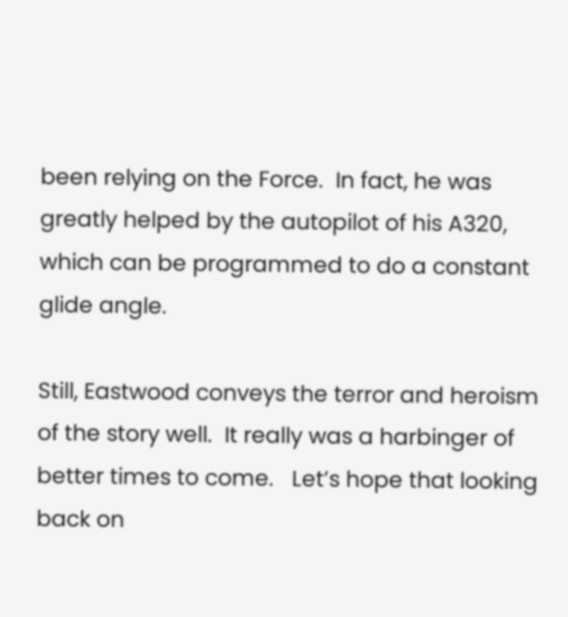been relying on the Force.  In fact, he was greatly helped by the autopilot of his A320, which can be programmed to do a constant glide angle.

Still, Eastwood conveys the terror and heroism of the story well.  It really was a harbinger of better times to come.   Let’s hope that looking back on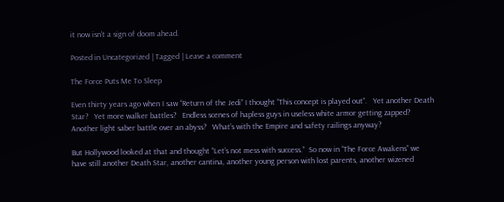it now isn’t a sign of doom ahead.

Posted in Uncategorized | Tagged | Leave a comment

The Force Puts Me To Sleep

Even thirty years ago when I saw “Return of the Jedi” I thought “This concept is played out”.   Yet another Death Star?   Yet more walker battles?   Endless scenes of hapless guys in useless white armor getting zapped?   Another light saber battle over an abyss?   What’s with the Empire and safety railings anyway?

But Hollywood looked at that and thought “Let’s not mess with success.”  So now in “The Force Awakens” we have still another Death Star, another cantina, another young person with lost parents, another wizened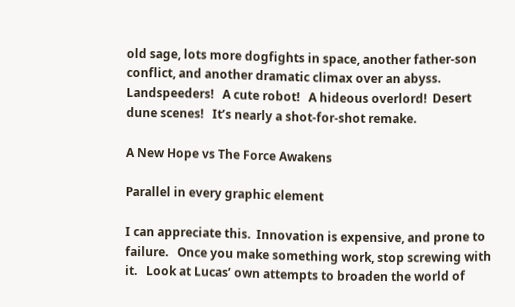old sage, lots more dogfights in space, another father-son conflict, and another dramatic climax over an abyss.   Landspeeders!   A cute robot!   A hideous overlord!  Desert dune scenes!   It’s nearly a shot-for-shot remake.

A New Hope vs The Force Awakens

Parallel in every graphic element

I can appreciate this.  Innovation is expensive, and prone to failure.   Once you make something work, stop screwing with it.   Look at Lucas’ own attempts to broaden the world of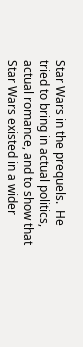Star Wars in the prequels.  He tried to bring in actual politics, actual romance, and to show that Star Wars existed in a wider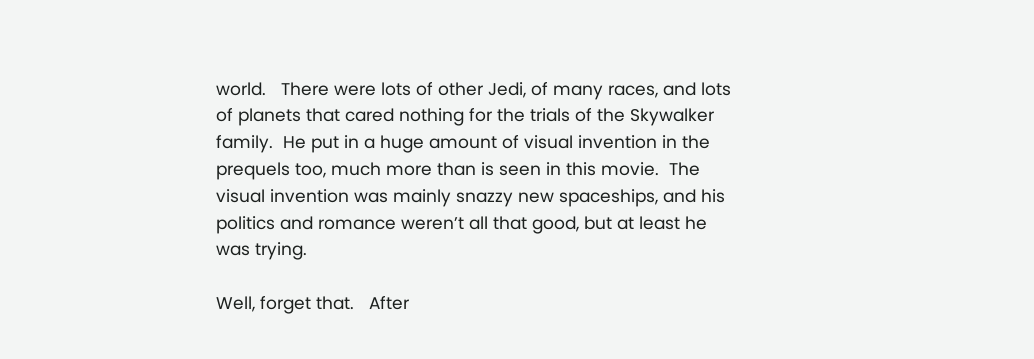world.   There were lots of other Jedi, of many races, and lots of planets that cared nothing for the trials of the Skywalker family.  He put in a huge amount of visual invention in the prequels too, much more than is seen in this movie.  The visual invention was mainly snazzy new spaceships, and his politics and romance weren’t all that good, but at least he was trying.

Well, forget that.   After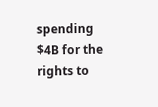spending $4B for the rights to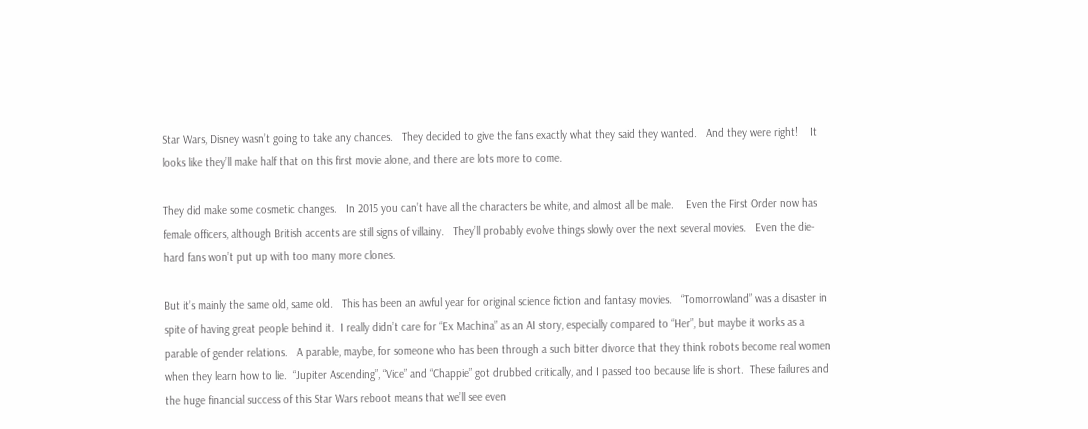Star Wars, Disney wasn’t going to take any chances.   They decided to give the fans exactly what they said they wanted.   And they were right!    It looks like they’ll make half that on this first movie alone, and there are lots more to come.

They did make some cosmetic changes.   In 2015 you can’t have all the characters be white, and almost all be male.    Even the First Order now has female officers, although British accents are still signs of villainy.   They’ll probably evolve things slowly over the next several movies.   Even the die-hard fans won’t put up with too many more clones.

But it’s mainly the same old, same old.   This has been an awful year for original science fiction and fantasy movies.   “Tomorrowland” was a disaster in spite of having great people behind it.  I really didn’t care for “Ex Machina” as an AI story, especially compared to “Her”, but maybe it works as a parable of gender relations.   A parable, maybe, for someone who has been through a such bitter divorce that they think robots become real women when they learn how to lie.  “Jupiter Ascending”, “Vice” and “Chappie” got drubbed critically, and I passed too because life is short.  These failures and the huge financial success of this Star Wars reboot means that we’ll see even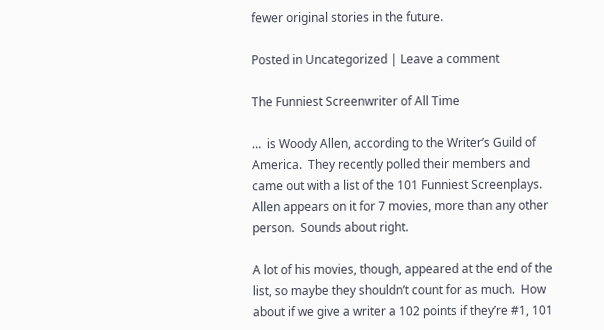fewer original stories in the future.

Posted in Uncategorized | Leave a comment

The Funniest Screenwriter of All Time

…  is Woody Allen, according to the Writer’s Guild of America.  They recently polled their members and came out with a list of the 101 Funniest Screenplays. Allen appears on it for 7 movies, more than any other person.  Sounds about right.

A lot of his movies, though, appeared at the end of the list, so maybe they shouldn’t count for as much.  How about if we give a writer a 102 points if they’re #1, 101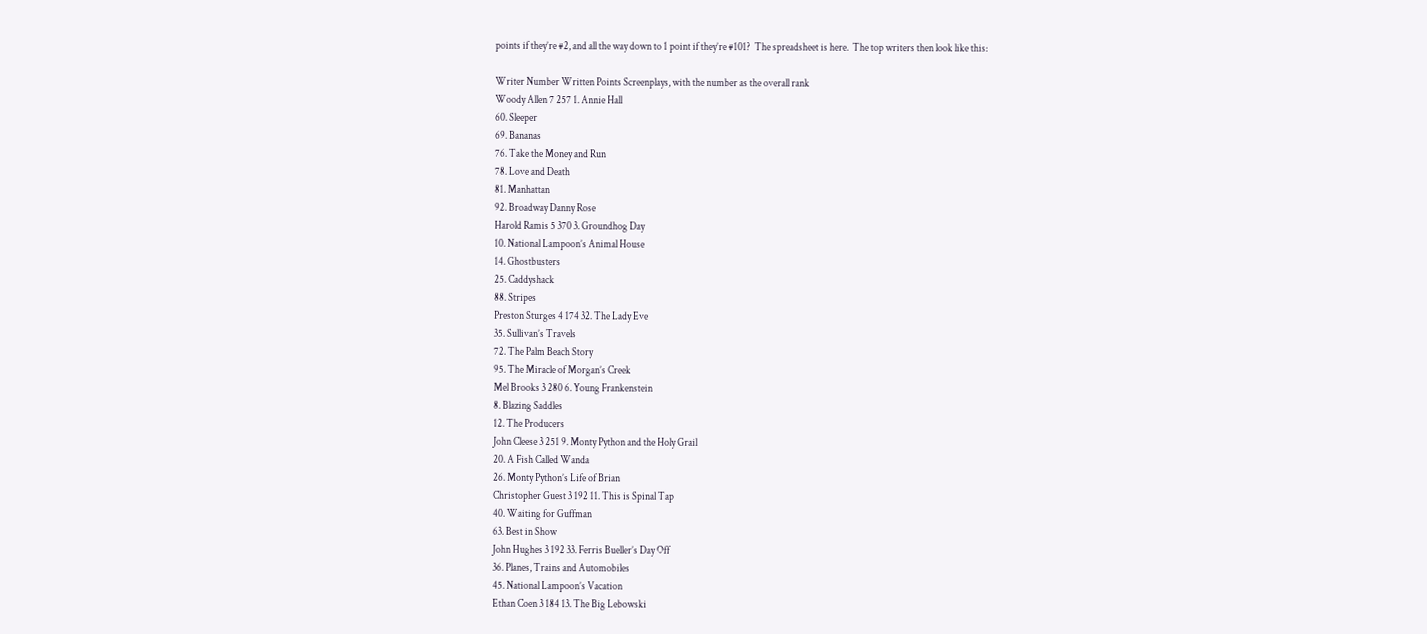points if they’re #2, and all the way down to 1 point if they’re #101?  The spreadsheet is here.  The top writers then look like this:

Writer Number Written Points Screenplays, with the number as the overall rank
Woody Allen 7 257 1. Annie Hall
60. Sleeper
69. Bananas
76. Take the Money and Run
78. Love and Death
81. Manhattan
92. Broadway Danny Rose
Harold Ramis 5 370 3. Groundhog Day
10. National Lampoon’s Animal House
14. Ghostbusters
25. Caddyshack
88. Stripes
Preston Sturges 4 174 32. The Lady Eve
35. Sullivan’s Travels
72. The Palm Beach Story
95. The Miracle of Morgan’s Creek
Mel Brooks 3 280 6. Young Frankenstein
8. Blazing Saddles
12. The Producers
John Cleese 3 251 9. Monty Python and the Holy Grail
20. A Fish Called Wanda
26. Monty Python’s Life of Brian
Christopher Guest 3 192 11. This is Spinal Tap
40. Waiting for Guffman
63. Best in Show
John Hughes 3 192 33. Ferris Bueller’s Day Off
36. Planes, Trains and Automobiles
45. National Lampoon’s Vacation
Ethan Coen 3 184 13. The Big Lebowski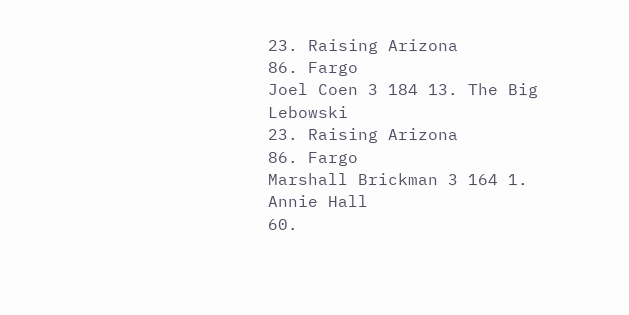23. Raising Arizona
86. Fargo
Joel Coen 3 184 13. The Big Lebowski
23. Raising Arizona
86. Fargo
Marshall Brickman 3 164 1. Annie Hall
60.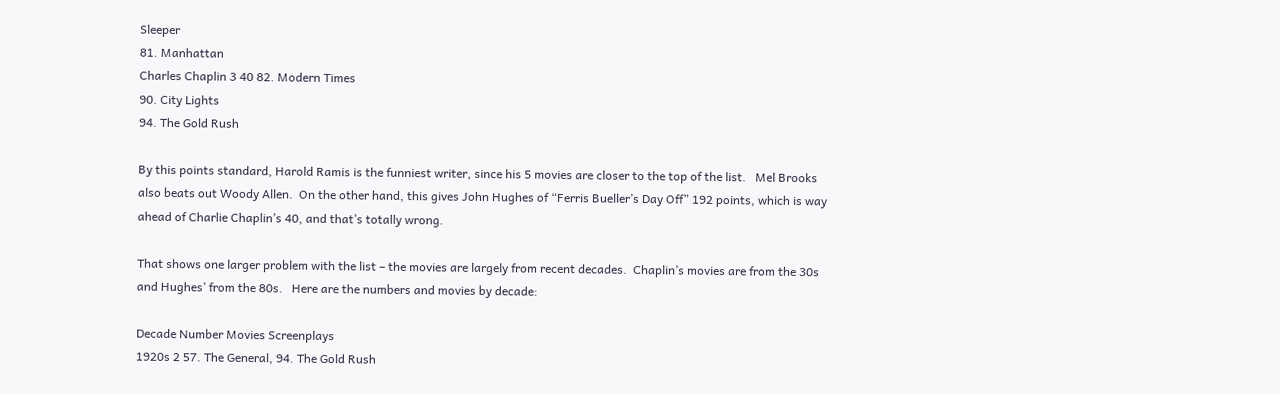Sleeper
81. Manhattan
Charles Chaplin 3 40 82. Modern Times
90. City Lights
94. The Gold Rush

By this points standard, Harold Ramis is the funniest writer, since his 5 movies are closer to the top of the list.   Mel Brooks also beats out Woody Allen.  On the other hand, this gives John Hughes of “Ferris Bueller’s Day Off” 192 points, which is way ahead of Charlie Chaplin’s 40, and that’s totally wrong.

That shows one larger problem with the list – the movies are largely from recent decades.  Chaplin’s movies are from the 30s and Hughes’ from the 80s.   Here are the numbers and movies by decade:

Decade Number Movies Screenplays
1920s 2 57. The General, 94. The Gold Rush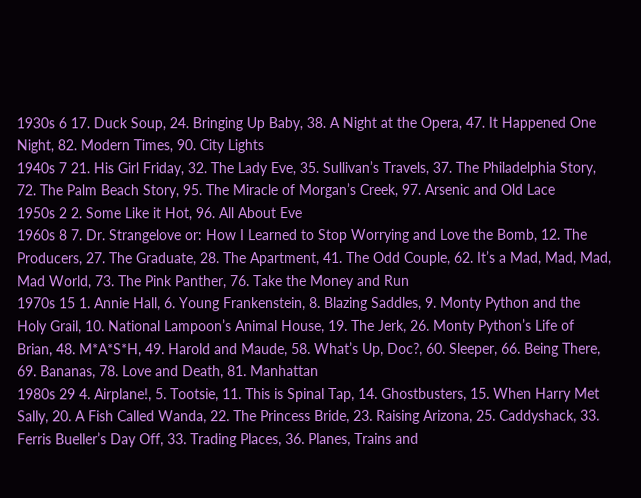1930s 6 17. Duck Soup, 24. Bringing Up Baby, 38. A Night at the Opera, 47. It Happened One Night, 82. Modern Times, 90. City Lights
1940s 7 21. His Girl Friday, 32. The Lady Eve, 35. Sullivan’s Travels, 37. The Philadelphia Story, 72. The Palm Beach Story, 95. The Miracle of Morgan’s Creek, 97. Arsenic and Old Lace
1950s 2 2. Some Like it Hot, 96. All About Eve
1960s 8 7. Dr. Strangelove or: How I Learned to Stop Worrying and Love the Bomb, 12. The Producers, 27. The Graduate, 28. The Apartment, 41. The Odd Couple, 62. It’s a Mad, Mad, Mad, Mad World, 73. The Pink Panther, 76. Take the Money and Run
1970s 15 1. Annie Hall, 6. Young Frankenstein, 8. Blazing Saddles, 9. Monty Python and the Holy Grail, 10. National Lampoon’s Animal House, 19. The Jerk, 26. Monty Python’s Life of Brian, 48. M*A*S*H, 49. Harold and Maude, 58. What’s Up, Doc?, 60. Sleeper, 66. Being There, 69. Bananas, 78. Love and Death, 81. Manhattan
1980s 29 4. Airplane!, 5. Tootsie, 11. This is Spinal Tap, 14. Ghostbusters, 15. When Harry Met Sally, 20. A Fish Called Wanda, 22. The Princess Bride, 23. Raising Arizona, 25. Caddyshack, 33. Ferris Bueller’s Day Off, 33. Trading Places, 36. Planes, Trains and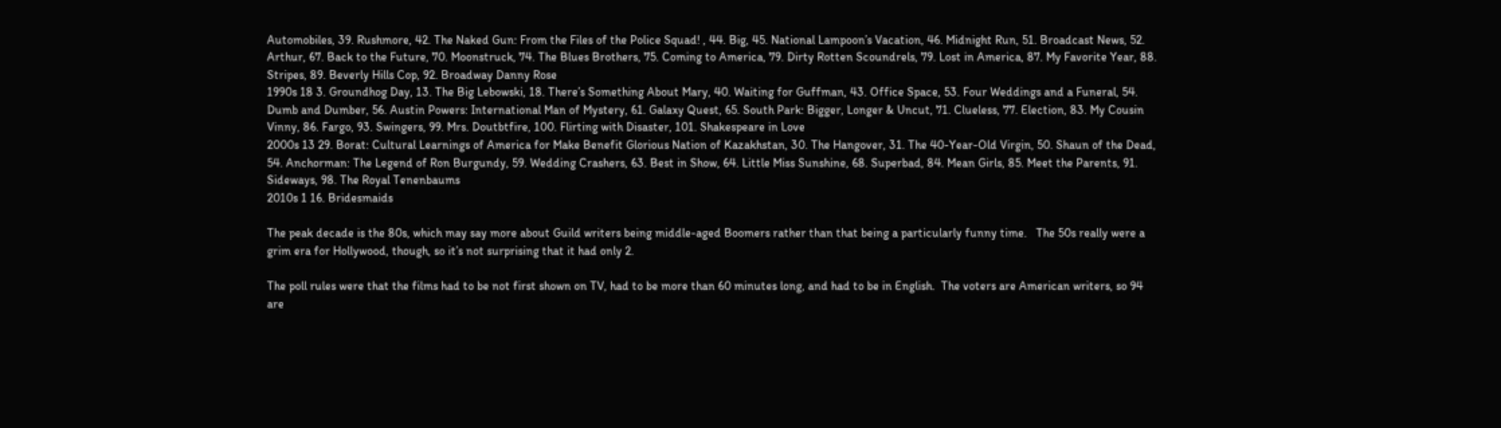Automobiles, 39. Rushmore, 42. The Naked Gun: From the Files of the Police Squad! , 44. Big, 45. National Lampoon’s Vacation, 46. Midnight Run, 51. Broadcast News, 52. Arthur, 67. Back to the Future, 70. Moonstruck, 74. The Blues Brothers, 75. Coming to America, 79. Dirty Rotten Scoundrels, 79. Lost in America, 87. My Favorite Year, 88. Stripes, 89. Beverly Hills Cop, 92. Broadway Danny Rose
1990s 18 3. Groundhog Day, 13. The Big Lebowski, 18. There’s Something About Mary, 40. Waiting for Guffman, 43. Office Space, 53. Four Weddings and a Funeral, 54. Dumb and Dumber, 56. Austin Powers: International Man of Mystery, 61. Galaxy Quest, 65. South Park: Bigger, Longer & Uncut, 71. Clueless, 77. Election, 83. My Cousin Vinny, 86. Fargo, 93. Swingers, 99. Mrs. Doutbtfire, 100. Flirting with Disaster, 101. Shakespeare in Love
2000s 13 29. Borat: Cultural Learnings of America for Make Benefit Glorious Nation of Kazakhstan, 30. The Hangover, 31. The 40-Year-Old Virgin, 50. Shaun of the Dead, 54. Anchorman: The Legend of Ron Burgundy, 59. Wedding Crashers, 63. Best in Show, 64. Little Miss Sunshine, 68. Superbad, 84. Mean Girls, 85. Meet the Parents, 91. Sideways, 98. The Royal Tenenbaums
2010s 1 16. Bridesmaids

The peak decade is the 80s, which may say more about Guild writers being middle-aged Boomers rather than that being a particularly funny time.   The 50s really were a grim era for Hollywood, though, so it’s not surprising that it had only 2.

The poll rules were that the films had to be not first shown on TV, had to be more than 60 minutes long, and had to be in English.  The voters are American writers, so 94 are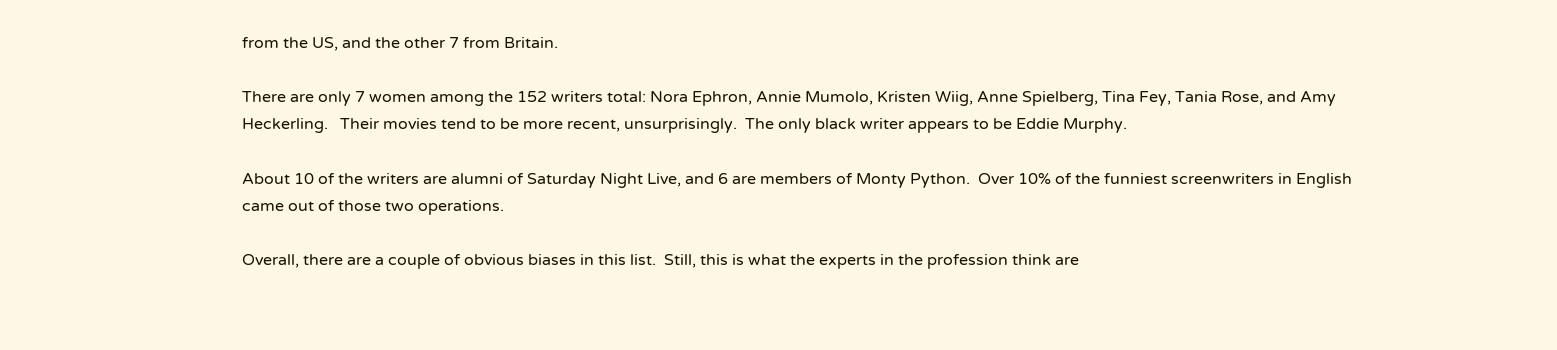from the US, and the other 7 from Britain.

There are only 7 women among the 152 writers total: Nora Ephron, Annie Mumolo, Kristen Wiig, Anne Spielberg, Tina Fey, Tania Rose, and Amy Heckerling.   Their movies tend to be more recent, unsurprisingly.  The only black writer appears to be Eddie Murphy.

About 10 of the writers are alumni of Saturday Night Live, and 6 are members of Monty Python.  Over 10% of the funniest screenwriters in English came out of those two operations.

Overall, there are a couple of obvious biases in this list.  Still, this is what the experts in the profession think are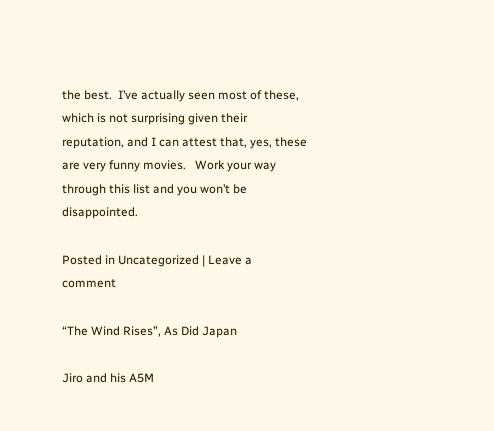the best.  I’ve actually seen most of these, which is not surprising given their reputation, and I can attest that, yes, these are very funny movies.   Work your way through this list and you won’t be disappointed.

Posted in Uncategorized | Leave a comment

“The Wind Rises”, As Did Japan

Jiro and his A5M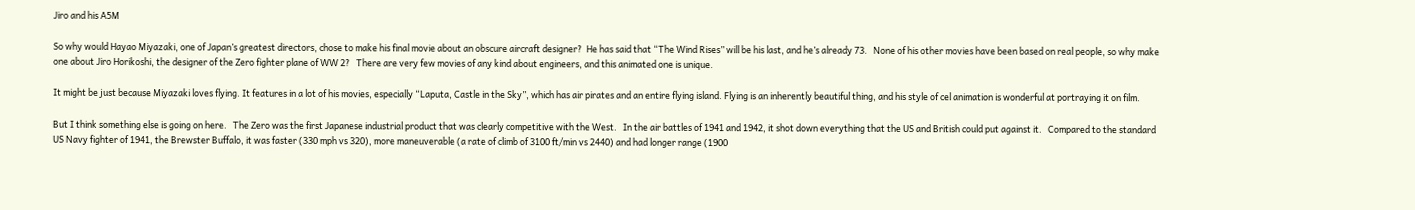Jiro and his A5M

So why would Hayao Miyazaki, one of Japan’s greatest directors, chose to make his final movie about an obscure aircraft designer?  He has said that “The Wind Rises” will be his last, and he’s already 73.   None of his other movies have been based on real people, so why make one about Jiro Horikoshi, the designer of the Zero fighter plane of WW 2?   There are very few movies of any kind about engineers, and this animated one is unique.

It might be just because Miyazaki loves flying. It features in a lot of his movies, especially “Laputa, Castle in the Sky”, which has air pirates and an entire flying island. Flying is an inherently beautiful thing, and his style of cel animation is wonderful at portraying it on film.

But I think something else is going on here.   The Zero was the first Japanese industrial product that was clearly competitive with the West.   In the air battles of 1941 and 1942, it shot down everything that the US and British could put against it.   Compared to the standard US Navy fighter of 1941, the Brewster Buffalo, it was faster (330 mph vs 320), more maneuverable (a rate of climb of 3100 ft/min vs 2440) and had longer range (1900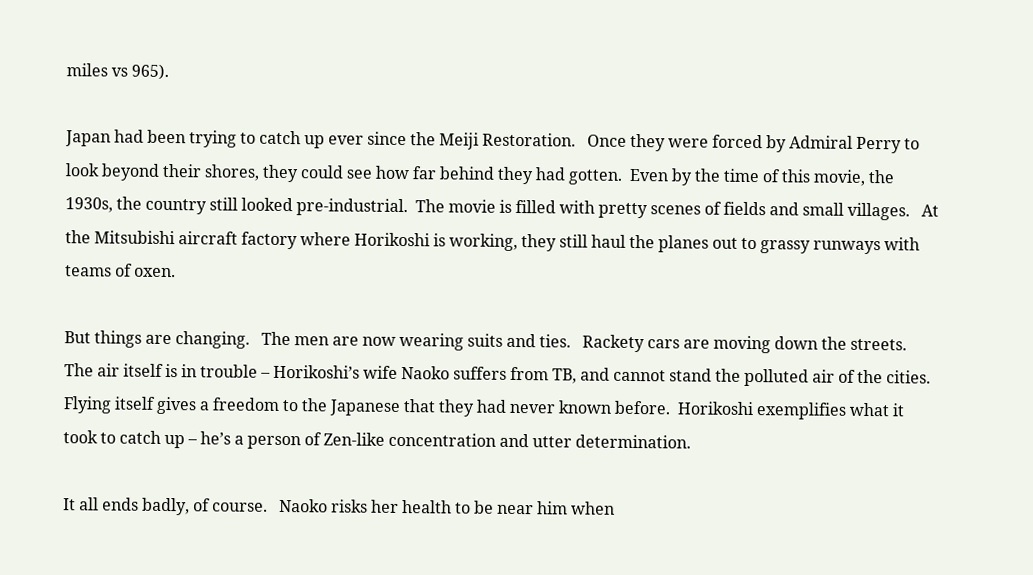miles vs 965).

Japan had been trying to catch up ever since the Meiji Restoration.   Once they were forced by Admiral Perry to look beyond their shores, they could see how far behind they had gotten.  Even by the time of this movie, the 1930s, the country still looked pre-industrial.  The movie is filled with pretty scenes of fields and small villages.   At the Mitsubishi aircraft factory where Horikoshi is working, they still haul the planes out to grassy runways with teams of oxen.

But things are changing.   The men are now wearing suits and ties.   Rackety cars are moving down the streets.  The air itself is in trouble – Horikoshi’s wife Naoko suffers from TB, and cannot stand the polluted air of the cities.  Flying itself gives a freedom to the Japanese that they had never known before.  Horikoshi exemplifies what it took to catch up – he’s a person of Zen-like concentration and utter determination.

It all ends badly, of course.   Naoko risks her health to be near him when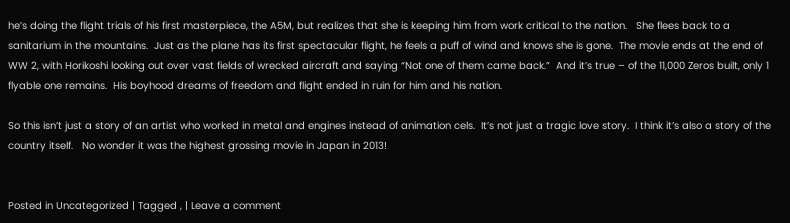he’s doing the flight trials of his first masterpiece, the A5M, but realizes that she is keeping him from work critical to the nation.   She flees back to a sanitarium in the mountains.  Just as the plane has its first spectacular flight, he feels a puff of wind and knows she is gone.  The movie ends at the end of WW 2, with Horikoshi looking out over vast fields of wrecked aircraft and saying “Not one of them came back.”  And it’s true – of the 11,000 Zeros built, only 1 flyable one remains.  His boyhood dreams of freedom and flight ended in ruin for him and his nation.

So this isn’t just a story of an artist who worked in metal and engines instead of animation cels.  It’s not just a tragic love story.  I think it’s also a story of the country itself.   No wonder it was the highest grossing movie in Japan in 2013!


Posted in Uncategorized | Tagged , | Leave a comment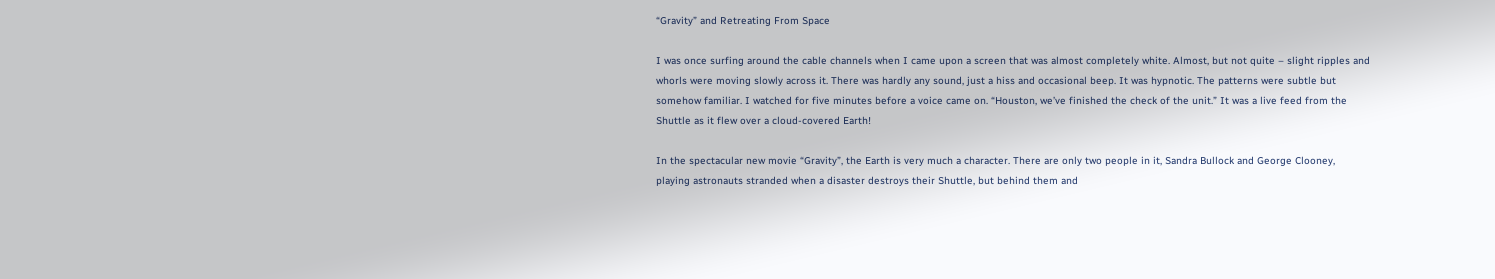“Gravity” and Retreating From Space

I was once surfing around the cable channels when I came upon a screen that was almost completely white. Almost, but not quite – slight ripples and whorls were moving slowly across it. There was hardly any sound, just a hiss and occasional beep. It was hypnotic. The patterns were subtle but somehow familiar. I watched for five minutes before a voice came on. “Houston, we’ve finished the check of the unit.” It was a live feed from the Shuttle as it flew over a cloud-covered Earth!

In the spectacular new movie “Gravity”, the Earth is very much a character. There are only two people in it, Sandra Bullock and George Clooney, playing astronauts stranded when a disaster destroys their Shuttle, but behind them and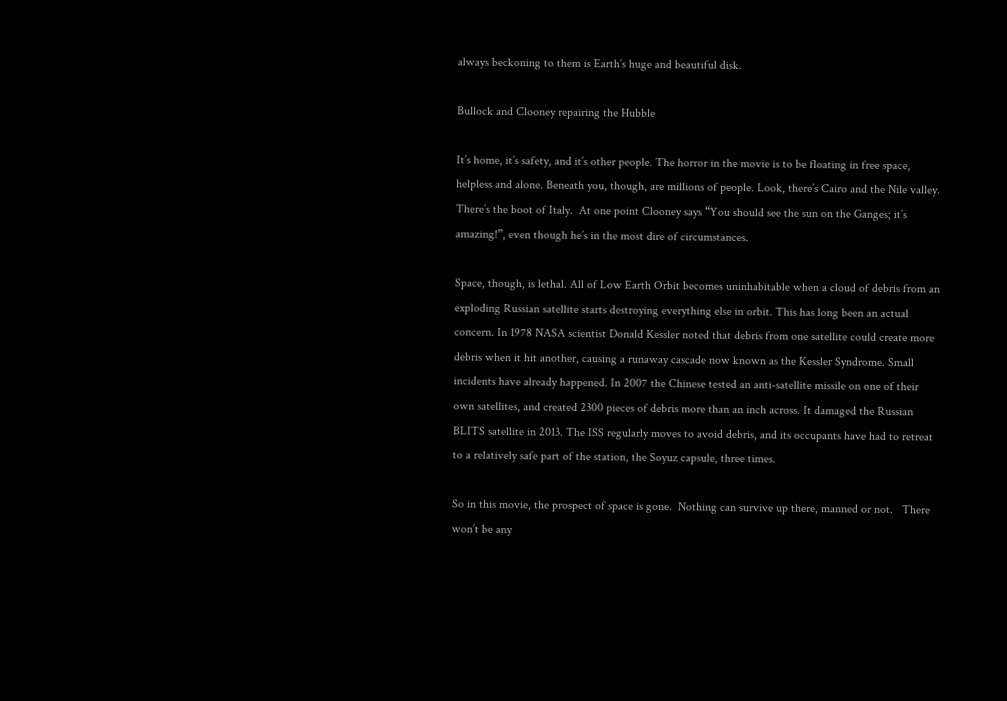always beckoning to them is Earth’s huge and beautiful disk.

Bullock and Clooney repairing the Hubble

It’s home, it’s safety, and it’s other people. The horror in the movie is to be floating in free space, helpless and alone. Beneath you, though, are millions of people. Look, there’s Cairo and the Nile valley. There’s the boot of Italy.  At one point Clooney says “You should see the sun on the Ganges; it’s amazing!”, even though he’s in the most dire of circumstances.

Space, though, is lethal. All of Low Earth Orbit becomes uninhabitable when a cloud of debris from an exploding Russian satellite starts destroying everything else in orbit. This has long been an actual concern. In 1978 NASA scientist Donald Kessler noted that debris from one satellite could create more debris when it hit another, causing a runaway cascade now known as the Kessler Syndrome. Small incidents have already happened. In 2007 the Chinese tested an anti-satellite missile on one of their own satellites, and created 2300 pieces of debris more than an inch across. It damaged the Russian BLITS satellite in 2013. The ISS regularly moves to avoid debris, and its occupants have had to retreat to a relatively safe part of the station, the Soyuz capsule, three times.

So in this movie, the prospect of space is gone.  Nothing can survive up there, manned or not.   There won’t be any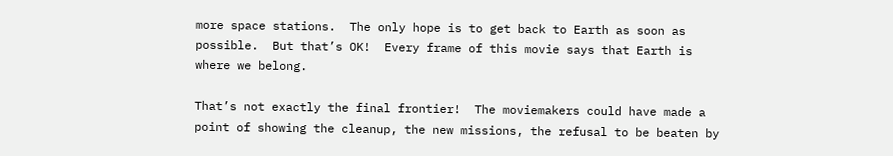more space stations.  The only hope is to get back to Earth as soon as possible.  But that’s OK!  Every frame of this movie says that Earth is where we belong.

That’s not exactly the final frontier!  The moviemakers could have made a point of showing the cleanup, the new missions, the refusal to be beaten by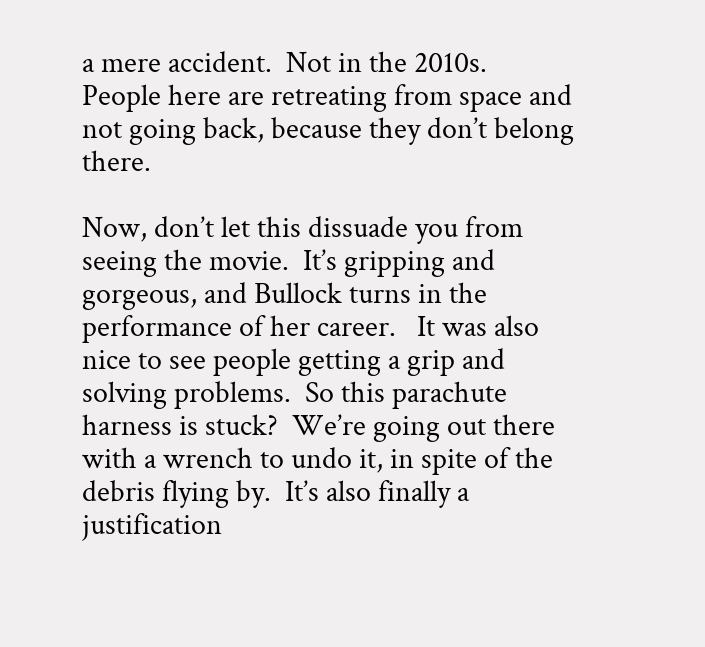a mere accident.  Not in the 2010s.   People here are retreating from space and not going back, because they don’t belong there.

Now, don’t let this dissuade you from seeing the movie.  It’s gripping and gorgeous, and Bullock turns in the performance of her career.   It was also nice to see people getting a grip and solving problems.  So this parachute harness is stuck?  We’re going out there with a wrench to undo it, in spite of the debris flying by.  It’s also finally a justification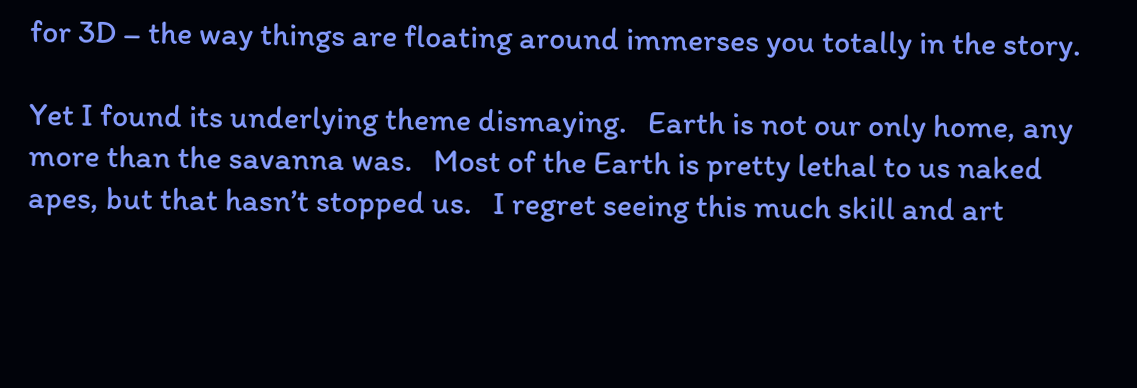for 3D – the way things are floating around immerses you totally in the story.

Yet I found its underlying theme dismaying.   Earth is not our only home, any more than the savanna was.   Most of the Earth is pretty lethal to us naked apes, but that hasn’t stopped us.   I regret seeing this much skill and art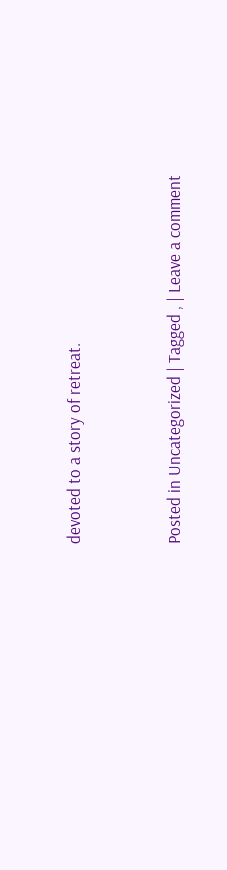devoted to a story of retreat.


Posted in Uncategorized | Tagged , | Leave a comment